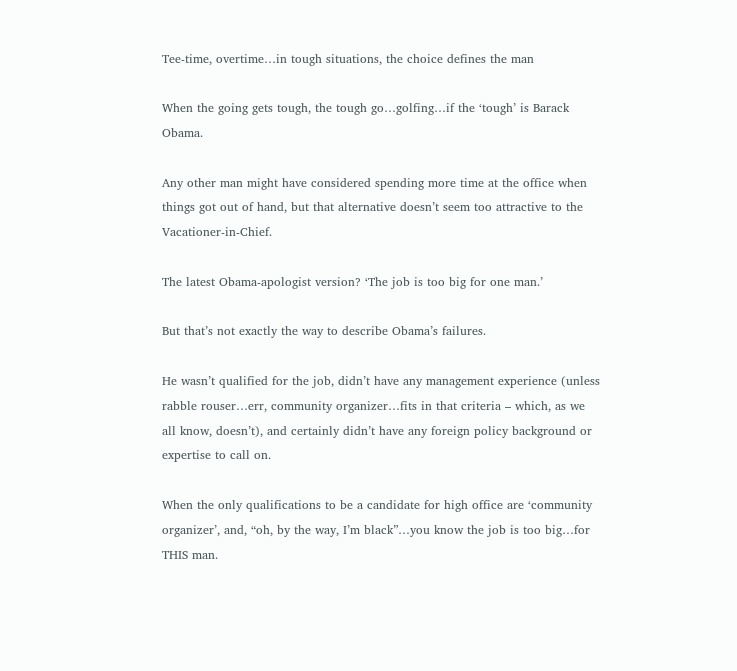Tee-time, overtime…in tough situations, the choice defines the man

When the going gets tough, the tough go…golfing…if the ‘tough’ is Barack Obama.

Any other man might have considered spending more time at the office when things got out of hand, but that alternative doesn’t seem too attractive to the Vacationer-in-Chief.

The latest Obama-apologist version? ‘The job is too big for one man.’

But that’s not exactly the way to describe Obama’s failures.

He wasn’t qualified for the job, didn’t have any management experience (unless rabble rouser…err, community organizer…fits in that criteria – which, as we all know, doesn’t), and certainly didn’t have any foreign policy background or expertise to call on.

When the only qualifications to be a candidate for high office are ‘community organizer’, and, “oh, by the way, I’m black”…you know the job is too big…for THIS man.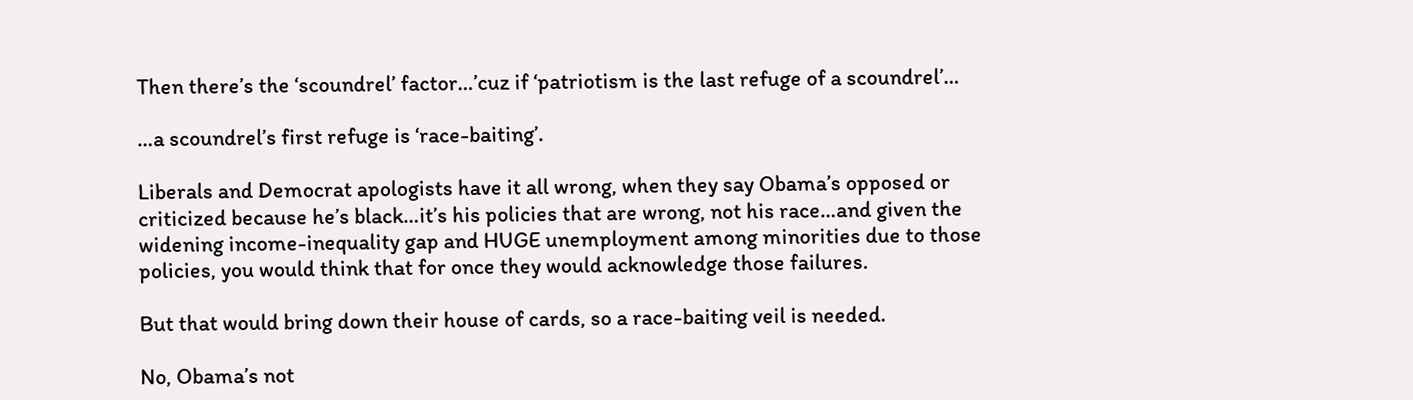Then there’s the ‘scoundrel’ factor…’cuz if ‘patriotism is the last refuge of a scoundrel’…

…a scoundrel’s first refuge is ‘race-baiting’.

Liberals and Democrat apologists have it all wrong, when they say Obama’s opposed or criticized because he’s black…it’s his policies that are wrong, not his race…and given the widening income-inequality gap and HUGE unemployment among minorities due to those policies, you would think that for once they would acknowledge those failures.

But that would bring down their house of cards, so a race-baiting veil is needed.

No, Obama’s not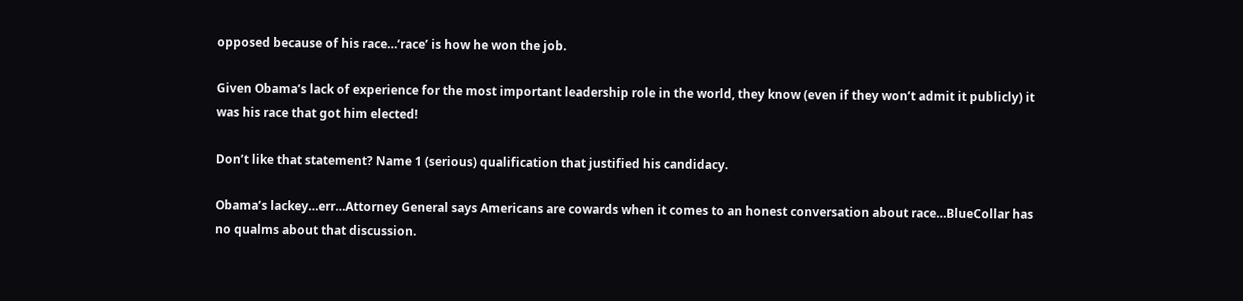opposed because of his race…‘race’ is how he won the job.

Given Obama’s lack of experience for the most important leadership role in the world, they know (even if they won’t admit it publicly) it was his race that got him elected!

Don’t like that statement? Name 1 (serious) qualification that justified his candidacy.

Obama’s lackey…err…Attorney General says Americans are cowards when it comes to an honest conversation about race…BlueCollar has no qualms about that discussion.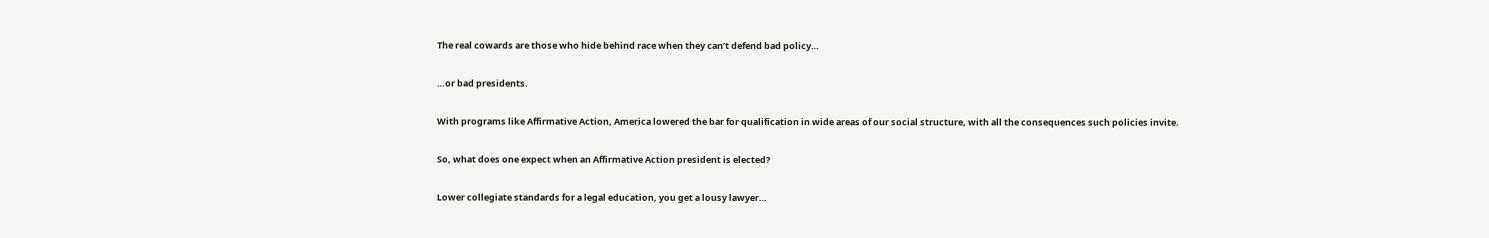The real cowards are those who hide behind race when they can’t defend bad policy…

…or bad presidents.

With programs like Affirmative Action, America lowered the bar for qualification in wide areas of our social structure, with all the consequences such policies invite.

So, what does one expect when an Affirmative Action president is elected?

Lower collegiate standards for a legal education, you get a lousy lawyer…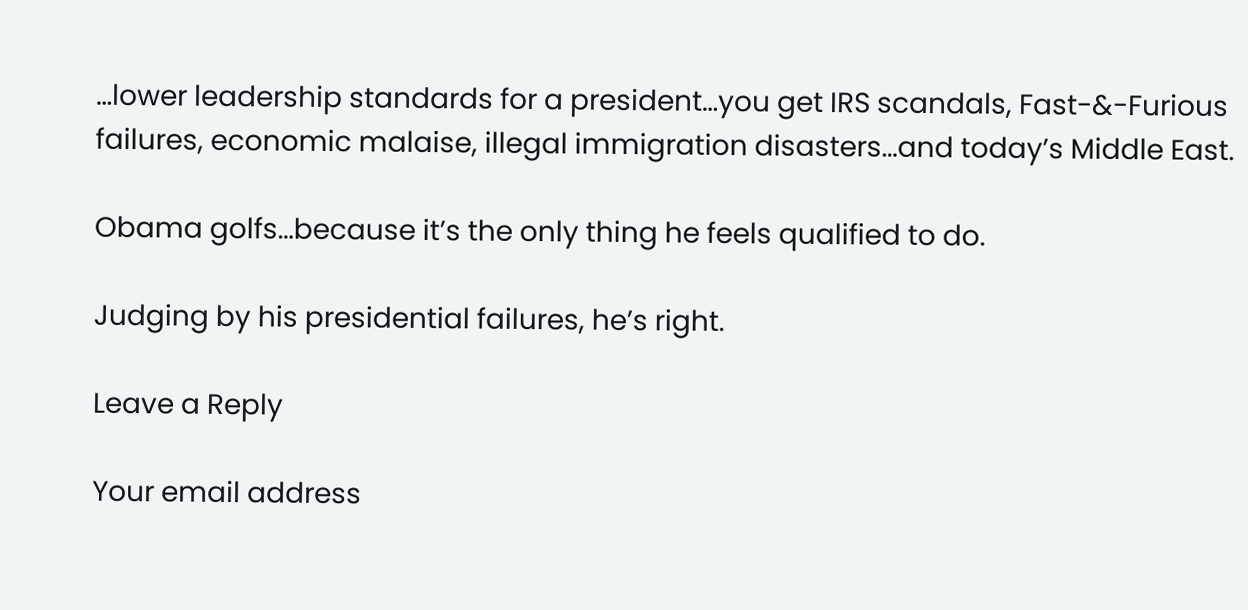…lower leadership standards for a president…you get IRS scandals, Fast-&-Furious  failures, economic malaise, illegal immigration disasters…and today’s Middle East.

Obama golfs…because it’s the only thing he feels qualified to do.

Judging by his presidential failures, he’s right.

Leave a Reply

Your email address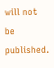will not be published.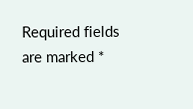Required fields are marked *